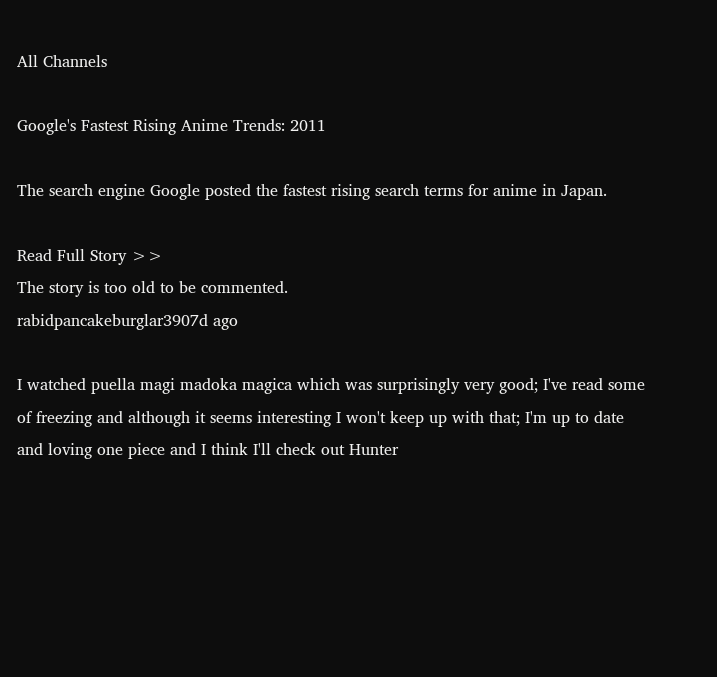All Channels

Google's Fastest Rising Anime Trends: 2011

The search engine Google posted the fastest rising search terms for anime in Japan.

Read Full Story >>
The story is too old to be commented.
rabidpancakeburglar3907d ago

I watched puella magi madoka magica which was surprisingly very good; I've read some of freezing and although it seems interesting I won't keep up with that; I'm up to date and loving one piece and I think I'll check out Hunter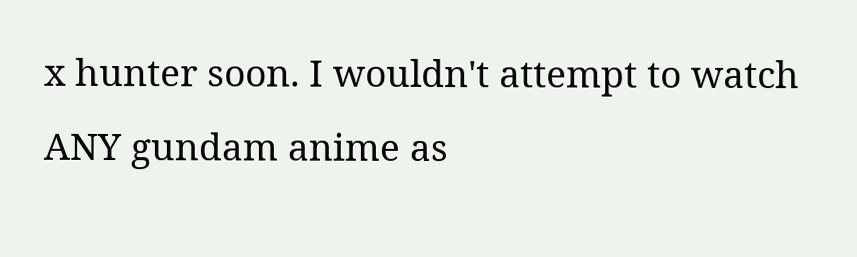x hunter soon. I wouldn't attempt to watch ANY gundam anime as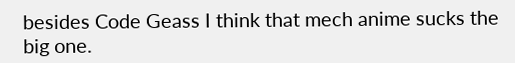besides Code Geass I think that mech anime sucks the big one.